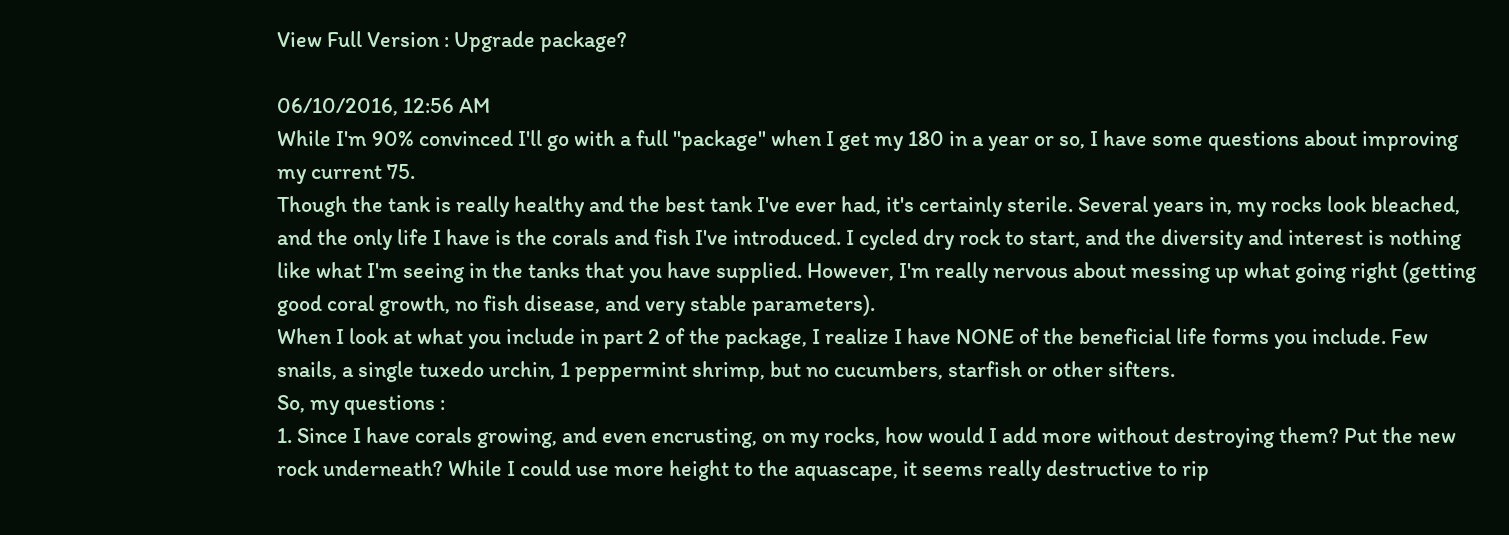View Full Version : Upgrade package?

06/10/2016, 12:56 AM
While I'm 90% convinced I'll go with a full "package" when I get my 180 in a year or so, I have some questions about improving my current 75.
Though the tank is really healthy and the best tank I've ever had, it's certainly sterile. Several years in, my rocks look bleached, and the only life I have is the corals and fish I've introduced. I cycled dry rock to start, and the diversity and interest is nothing like what I'm seeing in the tanks that you have supplied. However, I'm really nervous about messing up what going right (getting good coral growth, no fish disease, and very stable parameters).
When I look at what you include in part 2 of the package, I realize I have NONE of the beneficial life forms you include. Few snails, a single tuxedo urchin, 1 peppermint shrimp, but no cucumbers, starfish or other sifters.
So, my questions :
1. Since I have corals growing, and even encrusting, on my rocks, how would I add more without destroying them? Put the new rock underneath? While I could use more height to the aquascape, it seems really destructive to rip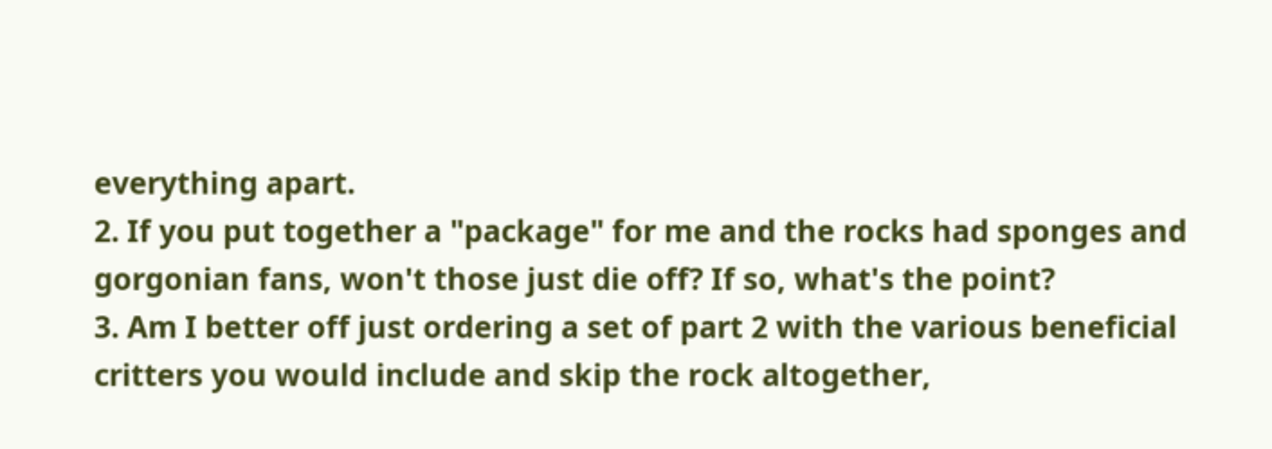everything apart.
2. If you put together a "package" for me and the rocks had sponges and gorgonian fans, won't those just die off? If so, what's the point?
3. Am I better off just ordering a set of part 2 with the various beneficial critters you would include and skip the rock altogether,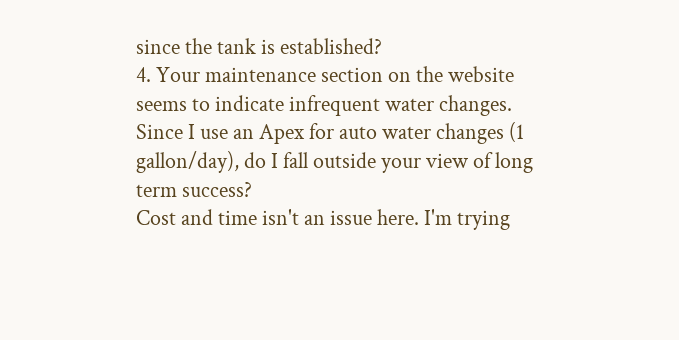since the tank is established?
4. Your maintenance section on the website seems to indicate infrequent water changes. Since I use an Apex for auto water changes (1 gallon/day), do I fall outside your view of long term success?
Cost and time isn't an issue here. I'm trying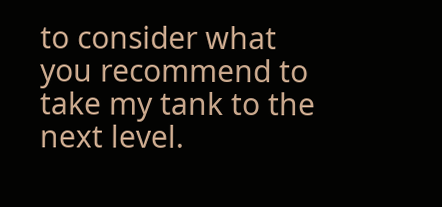to consider what you recommend to take my tank to the next level.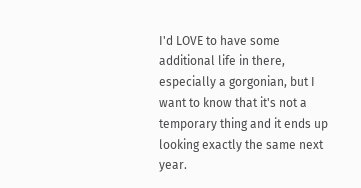I'd LOVE to have some additional life in there, especially a gorgonian, but I want to know that it's not a temporary thing and it ends up looking exactly the same next year.